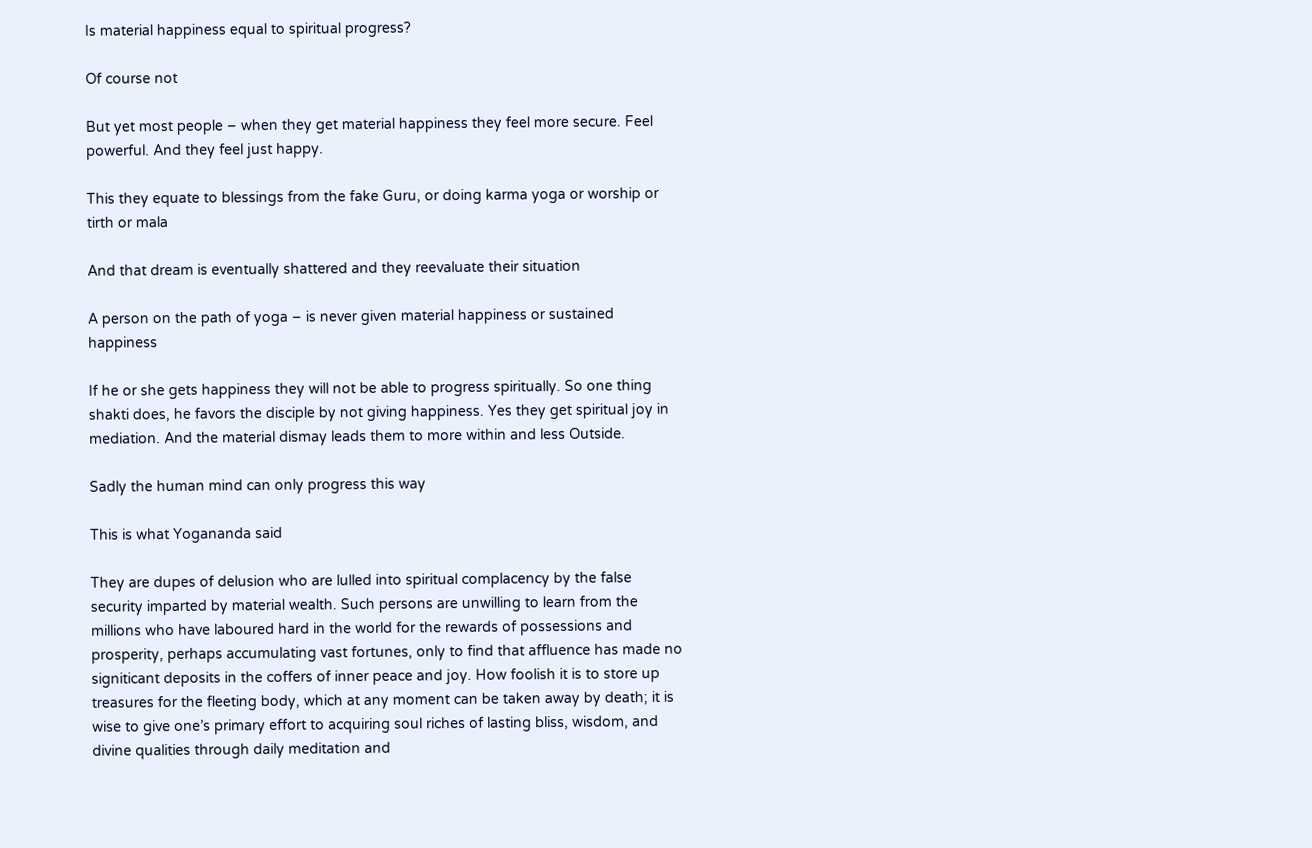Is material happiness equal to spiritual progress?

Of course not

But yet most people – when they get material happiness they feel more secure. Feel powerful. And they feel just happy.

This they equate to blessings from the fake Guru, or doing karma yoga or worship or tirth or mala

And that dream is eventually shattered and they reevaluate their situation

A person on the path of yoga – is never given material happiness or sustained happiness

If he or she gets happiness they will not be able to progress spiritually. So one thing shakti does, he favors the disciple by not giving happiness. Yes they get spiritual joy in mediation. And the material dismay leads them to more within and less Outside.

Sadly the human mind can only progress this way

This is what Yogananda said

They are dupes of delusion who are lulled into spiritual complacency by the false security imparted by material wealth. Such persons are unwilling to learn from the millions who have laboured hard in the world for the rewards of possessions and prosperity, perhaps accumulating vast fortunes, only to find that affluence has made no signiticant deposits in the coffers of inner peace and joy. How foolish it is to store up treasures for the fleeting body, which at any moment can be taken away by death; it is wise to give one’s primary effort to acquiring soul riches of lasting bliss, wisdom, and divine qualities through daily meditation and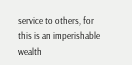service to others, for this is an imperishable wealth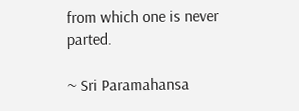from which one is never parted.

~ Sri Paramahansa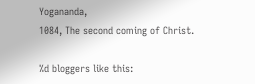Yogananda,
1084, The second coming of Christ.

%d bloggers like this: